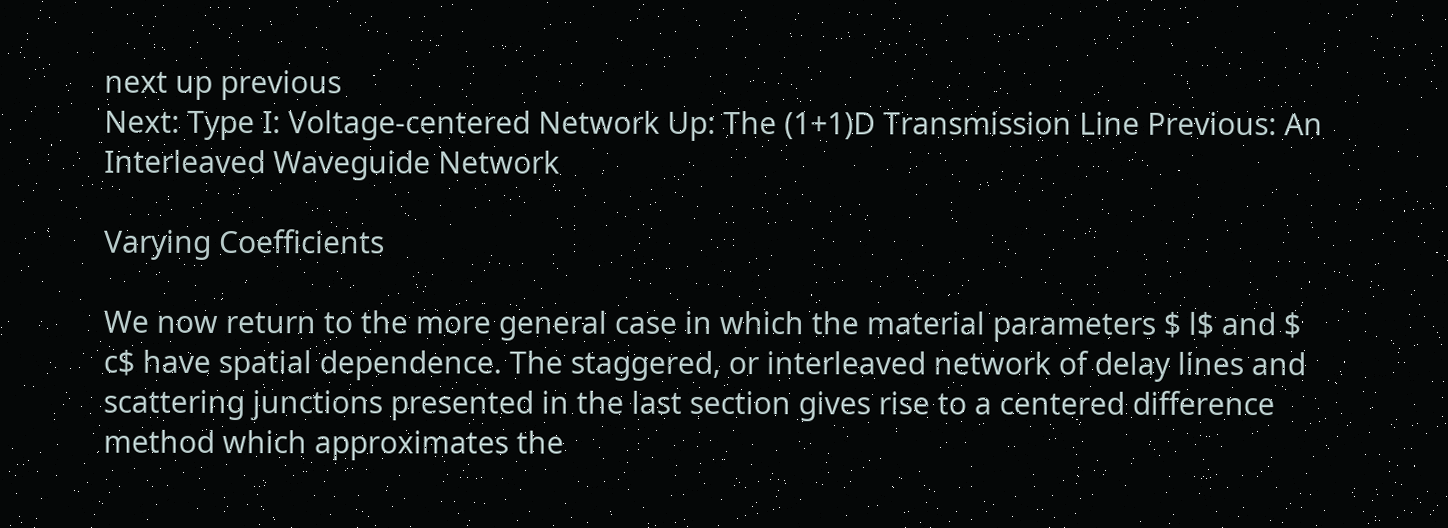next up previous
Next: Type I: Voltage-centered Network Up: The (1+1)D Transmission Line Previous: An Interleaved Waveguide Network

Varying Coefficients

We now return to the more general case in which the material parameters $ l$ and $ c$ have spatial dependence. The staggered, or interleaved network of delay lines and scattering junctions presented in the last section gives rise to a centered difference method which approximates the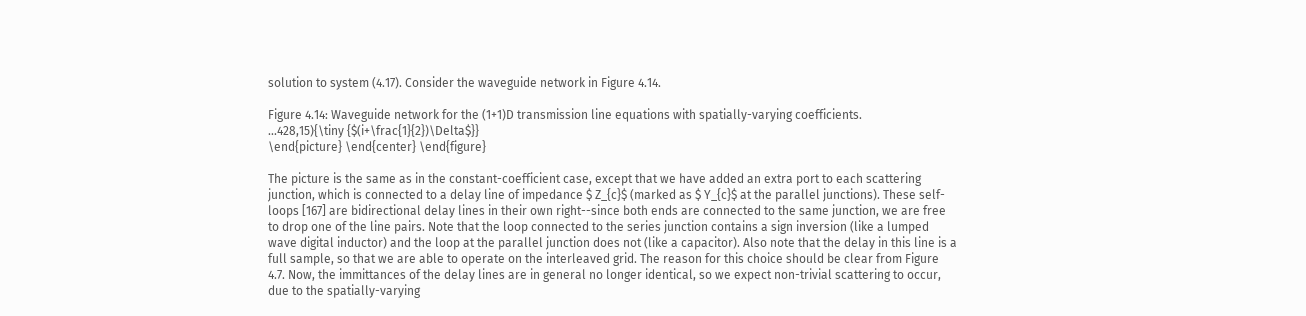solution to system (4.17). Consider the waveguide network in Figure 4.14.

Figure 4.14: Waveguide network for the (1+1)D transmission line equations with spatially-varying coefficients.
...428,15){\tiny {$(i+\frac{1}{2})\Delta$}}
\end{picture} \end{center} \end{figure}

The picture is the same as in the constant-coefficient case, except that we have added an extra port to each scattering junction, which is connected to a delay line of impedance $ Z_{c}$ (marked as $ Y_{c}$ at the parallel junctions). These self-loops [167] are bidirectional delay lines in their own right--since both ends are connected to the same junction, we are free to drop one of the line pairs. Note that the loop connected to the series junction contains a sign inversion (like a lumped wave digital inductor) and the loop at the parallel junction does not (like a capacitor). Also note that the delay in this line is a full sample, so that we are able to operate on the interleaved grid. The reason for this choice should be clear from Figure 4.7. Now, the immittances of the delay lines are in general no longer identical, so we expect non-trivial scattering to occur, due to the spatially-varying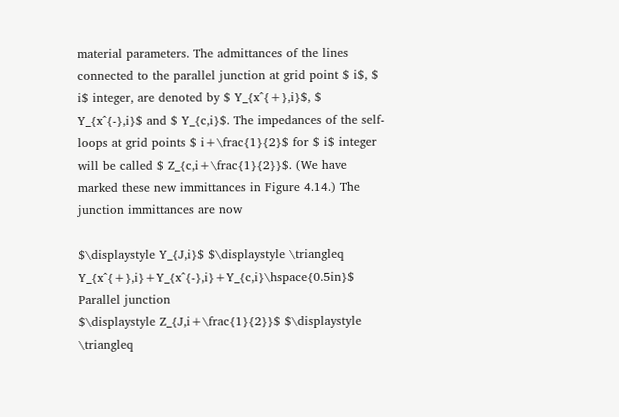material parameters. The admittances of the lines connected to the parallel junction at grid point $ i$, $ i$ integer, are denoted by $ Y_{x^{+},i}$, $ Y_{x^{-},i}$ and $ Y_{c,i}$. The impedances of the self-loops at grid points $ i+\frac{1}{2}$ for $ i$ integer will be called $ Z_{c,i+\frac{1}{2}}$. (We have marked these new immittances in Figure 4.14.) The junction immittances are now

$\displaystyle Y_{J,i}$ $\displaystyle \triangleq Y_{x^{+},i}+Y_{x^{-},i}+Y_{c,i}\hspace{0.5in}$   Parallel junction
$\displaystyle Z_{J,i+\frac{1}{2}}$ $\displaystyle \triangleq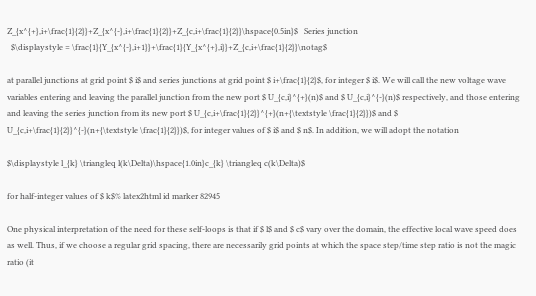Z_{x^{+},i+\frac{1}{2}}+Z_{x^{-},i+\frac{1}{2}}+Z_{c,i+\frac{1}{2}}\hspace{0.5in}$   Series junction
  $\displaystyle = \frac{1}{Y_{x^{-},i+1}}+\frac{1}{Y_{x^{+},i}}+Z_{c,i+\frac{1}{2}}\notag$

at parallel junctions at grid point $ i$ and series junctions at grid point $ i+\frac{1}{2}$, for integer $ i$. We will call the new voltage wave variables entering and leaving the parallel junction from the new port $ U_{c,i}^{+}(n)$ and $ U_{c,i}^{-}(n)$ respectively, and those entering and leaving the series junction from its new port $ U_{c,i+\frac{1}{2}}^{+}(n+{\textstyle \frac{1}{2}})$ and $ U_{c,i+\frac{1}{2}}^{-}(n+{\textstyle \frac{1}{2}})$, for integer values of $ i$ and $ n$. In addition, we will adopt the notation

$\displaystyle l_{k} \triangleq l(k\Delta)\hspace{1.0in}c_{k} \triangleq c(k\Delta)$

for half-integer values of $ k$% latex2html id marker 82945

One physical interpretation of the need for these self-loops is that if $ l$ and $ c$ vary over the domain, the effective local wave speed does as well. Thus, if we choose a regular grid spacing, there are necessarily grid points at which the space step/time step ratio is not the magic ratio (it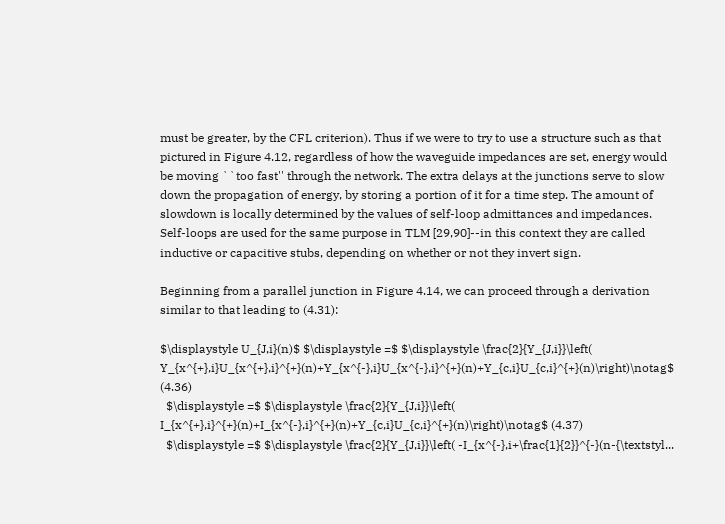must be greater, by the CFL criterion). Thus if we were to try to use a structure such as that pictured in Figure 4.12, regardless of how the waveguide impedances are set, energy would be moving ``too fast'' through the network. The extra delays at the junctions serve to slow down the propagation of energy, by storing a portion of it for a time step. The amount of slowdown is locally determined by the values of self-loop admittances and impedances. Self-loops are used for the same purpose in TLM [29,90]--in this context they are called inductive or capacitive stubs, depending on whether or not they invert sign.

Beginning from a parallel junction in Figure 4.14, we can proceed through a derivation similar to that leading to (4.31):

$\displaystyle U_{J,i}(n)$ $\displaystyle =$ $\displaystyle \frac{2}{Y_{J,i}}\left( Y_{x^{+},i}U_{x^{+},i}^{+}(n)+Y_{x^{-},i}U_{x^{-},i}^{+}(n)+Y_{c,i}U_{c,i}^{+}(n)\right)\notag$ (4.36)
  $\displaystyle =$ $\displaystyle \frac{2}{Y_{J,i}}\left( I_{x^{+},i}^{+}(n)+I_{x^{-},i}^{+}(n)+Y_{c,i}U_{c,i}^{+}(n)\right)\notag$ (4.37)
  $\displaystyle =$ $\displaystyle \frac{2}{Y_{J,i}}\left( -I_{x^{-},i+\frac{1}{2}}^{-}(n-{\textstyl...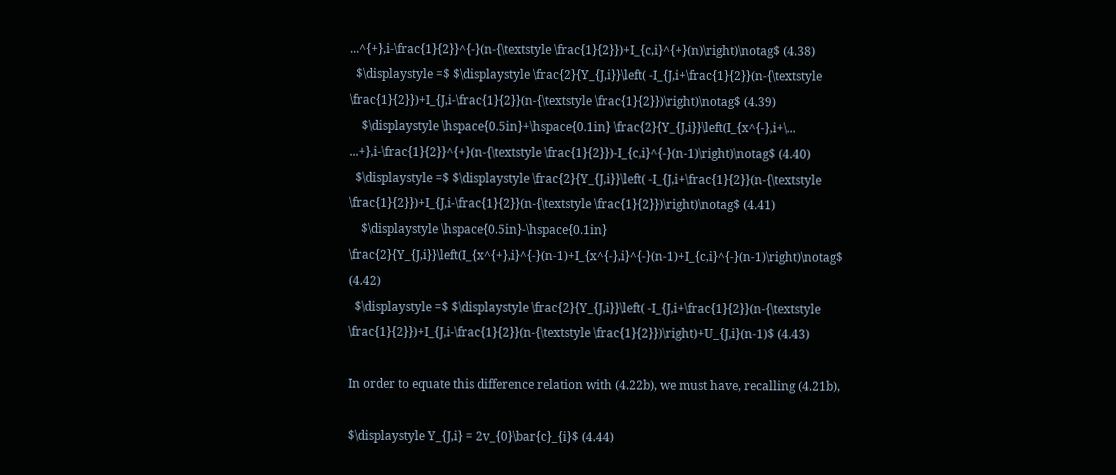...^{+},i-\frac{1}{2}}^{-}(n-{\textstyle \frac{1}{2}})+I_{c,i}^{+}(n)\right)\notag$ (4.38)
  $\displaystyle =$ $\displaystyle \frac{2}{Y_{J,i}}\left( -I_{J,i+\frac{1}{2}}(n-{\textstyle \frac{1}{2}})+I_{J,i-\frac{1}{2}}(n-{\textstyle \frac{1}{2}})\right)\notag$ (4.39)
    $\displaystyle \hspace{0.5in}+\hspace{0.1in} \frac{2}{Y_{J,i}}\left(I_{x^{-},i+\...
...+},i-\frac{1}{2}}^{+}(n-{\textstyle \frac{1}{2}})-I_{c,i}^{-}(n-1)\right)\notag$ (4.40)
  $\displaystyle =$ $\displaystyle \frac{2}{Y_{J,i}}\left( -I_{J,i+\frac{1}{2}}(n-{\textstyle \frac{1}{2}})+I_{J,i-\frac{1}{2}}(n-{\textstyle \frac{1}{2}})\right)\notag$ (4.41)
    $\displaystyle \hspace{0.5in}-\hspace{0.1in} \frac{2}{Y_{J,i}}\left(I_{x^{+},i}^{-}(n-1)+I_{x^{-},i}^{-}(n-1)+I_{c,i}^{-}(n-1)\right)\notag$ (4.42)
  $\displaystyle =$ $\displaystyle \frac{2}{Y_{J,i}}\left( -I_{J,i+\frac{1}{2}}(n-{\textstyle \frac{1}{2}})+I_{J,i-\frac{1}{2}}(n-{\textstyle \frac{1}{2}})\right)+U_{J,i}(n-1)$ (4.43)

In order to equate this difference relation with (4.22b), we must have, recalling (4.21b),

$\displaystyle Y_{J,i} = 2v_{0}\bar{c}_{i}$ (4.44)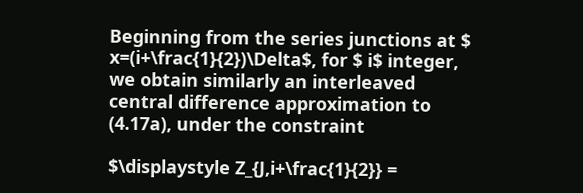Beginning from the series junctions at $ x=(i+\frac{1}{2})\Delta$, for $ i$ integer, we obtain similarly an interleaved central difference approximation to (4.17a), under the constraint

$\displaystyle Z_{J,i+\frac{1}{2}} =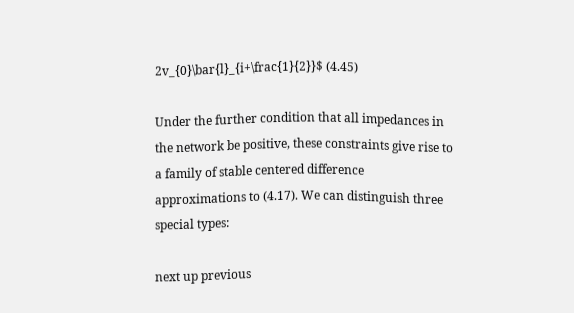2v_{0}\bar{l}_{i+\frac{1}{2}}$ (4.45)

Under the further condition that all impedances in the network be positive, these constraints give rise to a family of stable centered difference approximations to (4.17). We can distinguish three special types:

next up previous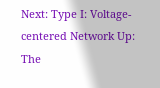Next: Type I: Voltage-centered Network Up: The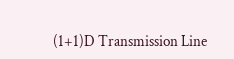(1+1)D Transmission Line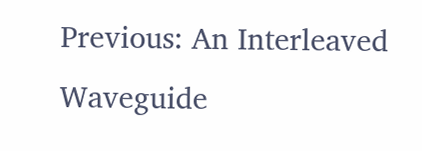Previous: An Interleaved Waveguide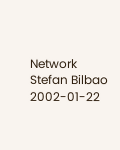Network
Stefan Bilbao 2002-01-22